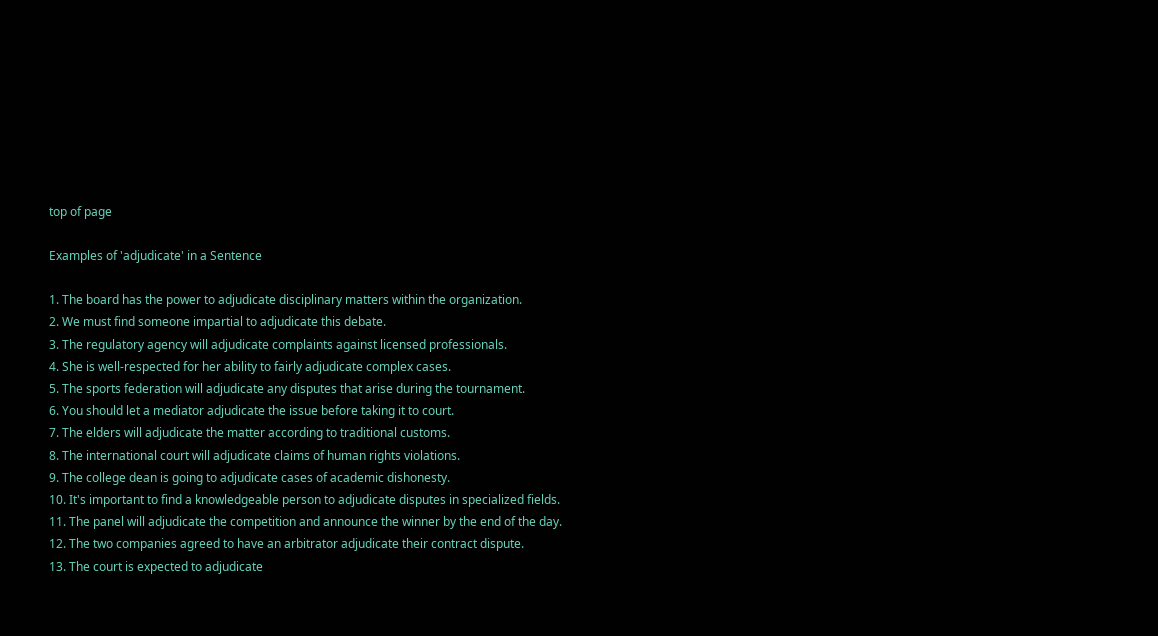top of page

Examples of 'adjudicate' in a Sentence

1. The board has the power to adjudicate disciplinary matters within the organization.
2. We must find someone impartial to adjudicate this debate.
3. The regulatory agency will adjudicate complaints against licensed professionals.
4. She is well-respected for her ability to fairly adjudicate complex cases.
5. The sports federation will adjudicate any disputes that arise during the tournament.
6. You should let a mediator adjudicate the issue before taking it to court.
7. The elders will adjudicate the matter according to traditional customs.
8. The international court will adjudicate claims of human rights violations.
9. The college dean is going to adjudicate cases of academic dishonesty.
10. It's important to find a knowledgeable person to adjudicate disputes in specialized fields.
11. The panel will adjudicate the competition and announce the winner by the end of the day.
12. The two companies agreed to have an arbitrator adjudicate their contract dispute.
13. The court is expected to adjudicate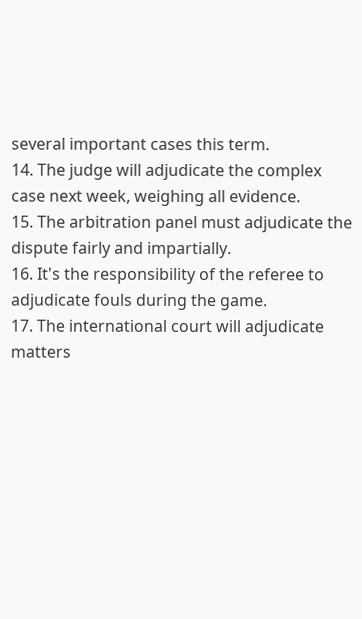several important cases this term.
14. The judge will adjudicate the complex case next week, weighing all evidence.
15. The arbitration panel must adjudicate the dispute fairly and impartially.
16. It's the responsibility of the referee to adjudicate fouls during the game.
17. The international court will adjudicate matters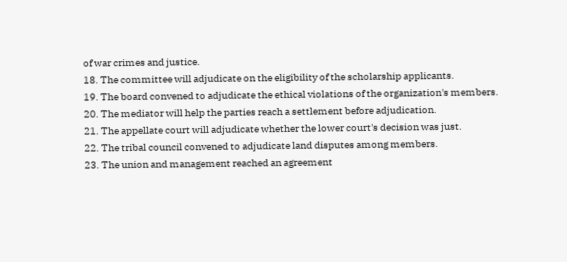of war crimes and justice.
18. The committee will adjudicate on the eligibility of the scholarship applicants.
19. The board convened to adjudicate the ethical violations of the organization's members.
20. The mediator will help the parties reach a settlement before adjudication.
21. The appellate court will adjudicate whether the lower court's decision was just.
22. The tribal council convened to adjudicate land disputes among members.
23. The union and management reached an agreement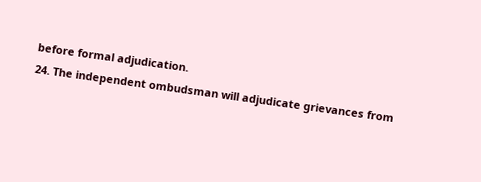before formal adjudication.
24. The independent ombudsman will adjudicate grievances from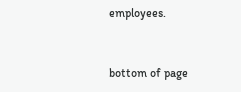employees.


bottom of page